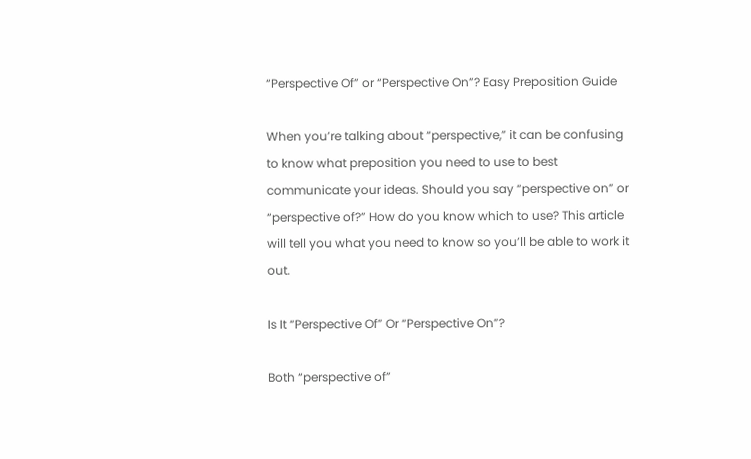“Perspective Of” or “Perspective On”? Easy Preposition Guide

When you’re talking about “perspective,” it can be confusing to know what preposition you need to use to best communicate your ideas. Should you say “perspective on” or “perspective of?” How do you know which to use? This article will tell you what you need to know so you’ll be able to work it out.

Is It “Perspective Of” Or “Perspective On”?

Both “perspective of”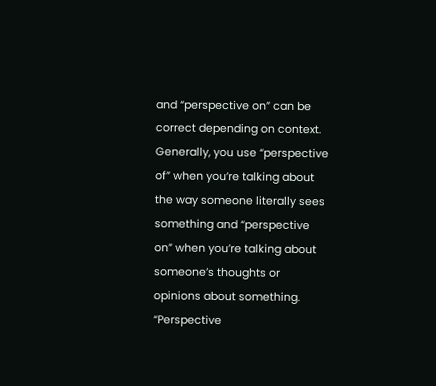and “perspective on” can be correct depending on context. Generally, you use “perspective of” when you’re talking about the way someone literally sees something and “perspective on” when you’re talking about someone’s thoughts or opinions about something. “Perspective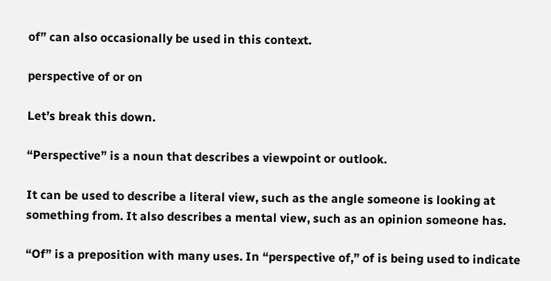of” can also occasionally be used in this context.

perspective of or on

Let’s break this down.

“Perspective” is a noun that describes a viewpoint or outlook.

It can be used to describe a literal view, such as the angle someone is looking at something from. It also describes a mental view, such as an opinion someone has.

“Of” is a preposition with many uses. In “perspective of,” of is being used to indicate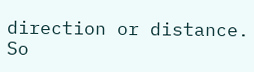direction or distance. So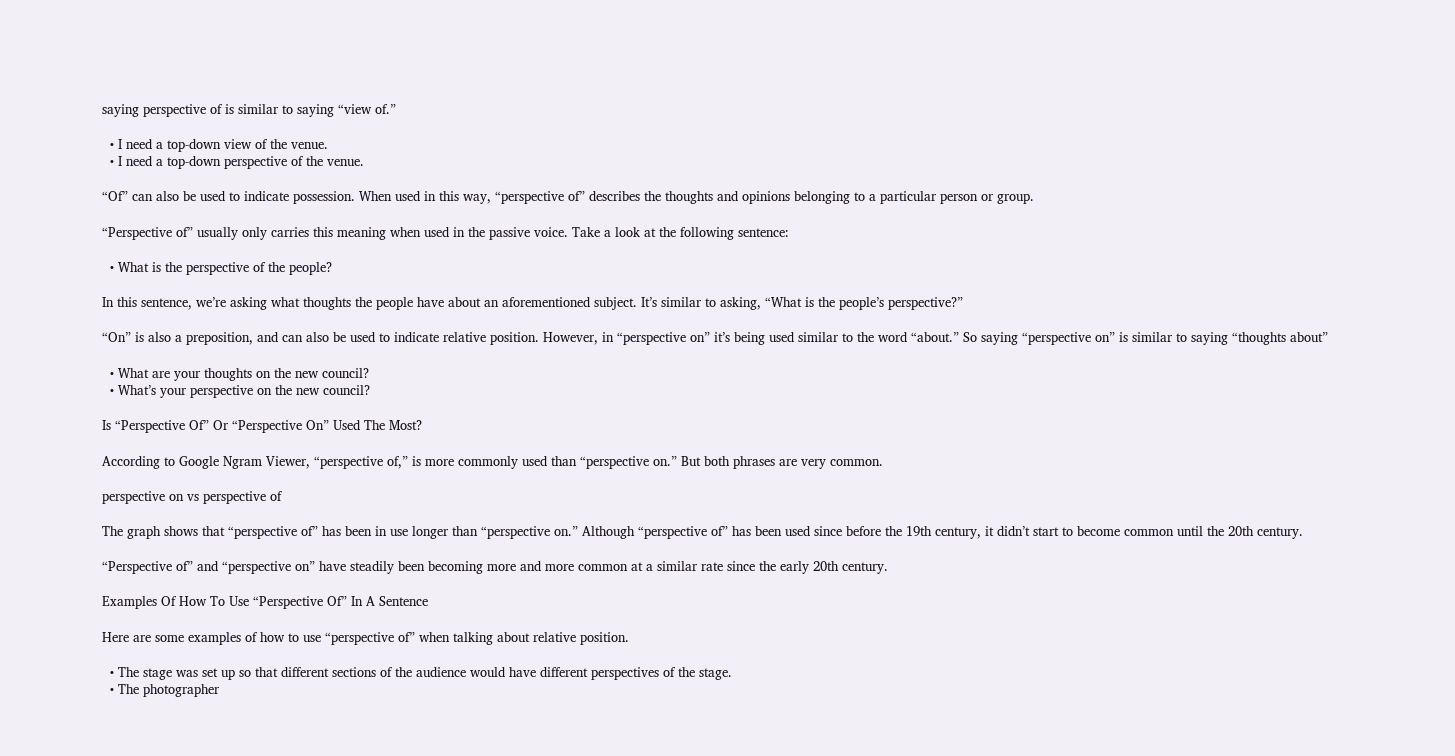saying perspective of is similar to saying “view of.”

  • I need a top-down view of the venue.
  • I need a top-down perspective of the venue.

“Of” can also be used to indicate possession. When used in this way, “perspective of” describes the thoughts and opinions belonging to a particular person or group.

“Perspective of” usually only carries this meaning when used in the passive voice. Take a look at the following sentence:

  • What is the perspective of the people?

In this sentence, we’re asking what thoughts the people have about an aforementioned subject. It’s similar to asking, “What is the people’s perspective?”

“On” is also a preposition, and can also be used to indicate relative position. However, in “perspective on” it’s being used similar to the word “about.” So saying “perspective on” is similar to saying “thoughts about”

  • What are your thoughts on the new council?
  • What’s your perspective on the new council?

Is “Perspective Of” Or “Perspective On” Used The Most?

According to Google Ngram Viewer, “perspective of,” is more commonly used than “perspective on.” But both phrases are very common.

perspective on vs perspective of

The graph shows that “perspective of” has been in use longer than “perspective on.” Although “perspective of” has been used since before the 19th century, it didn’t start to become common until the 20th century.

“Perspective of” and “perspective on” have steadily been becoming more and more common at a similar rate since the early 20th century.

Examples Of How To Use “Perspective Of” In A Sentence

Here are some examples of how to use “perspective of” when talking about relative position.

  • The stage was set up so that different sections of the audience would have different perspectives of the stage.
  • The photographer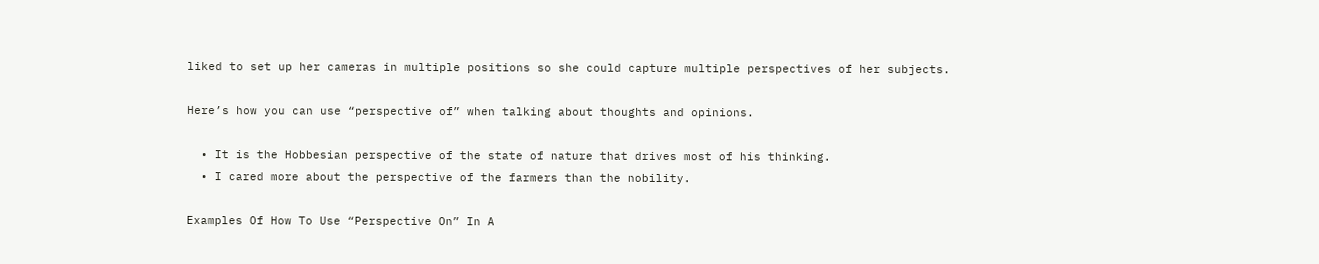liked to set up her cameras in multiple positions so she could capture multiple perspectives of her subjects.

Here’s how you can use “perspective of” when talking about thoughts and opinions.

  • It is the Hobbesian perspective of the state of nature that drives most of his thinking.
  • I cared more about the perspective of the farmers than the nobility.

Examples Of How To Use “Perspective On” In A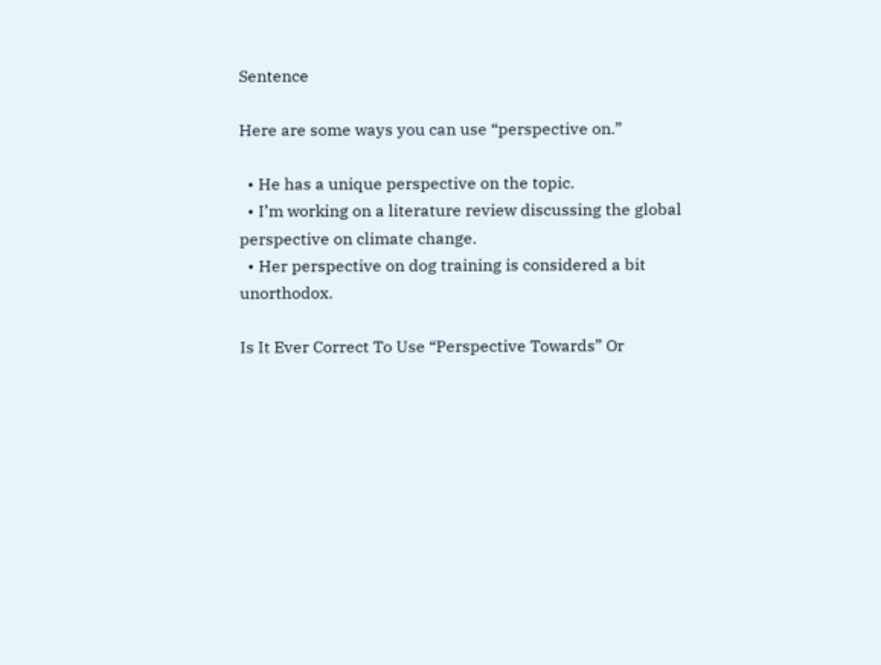Sentence

Here are some ways you can use “perspective on.”

  • He has a unique perspective on the topic.
  • I’m working on a literature review discussing the global perspective on climate change.
  • Her perspective on dog training is considered a bit unorthodox.

Is It Ever Correct To Use “Perspective Towards” Or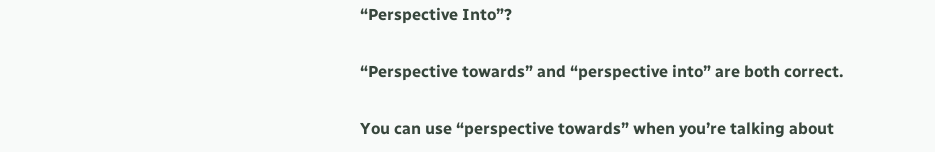“Perspective Into”?

“Perspective towards” and “perspective into” are both correct.

You can use “perspective towards” when you’re talking about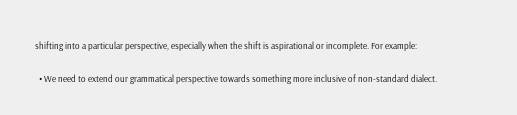shifting into a particular perspective, especially when the shift is aspirational or incomplete. For example:

  • We need to extend our grammatical perspective towards something more inclusive of non-standard dialect.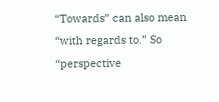“Towards” can also mean “with regards to.” So “perspective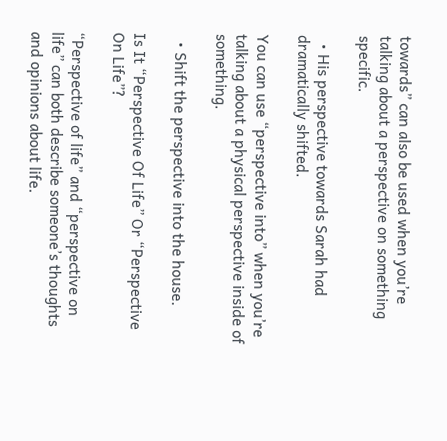towards” can also be used when you’re talking about a perspective on something specific.

  • His perspective towards Sarah had dramatically shifted.

You can use “perspective into” when you’re talking about a physical perspective inside of something.

  • Shift the perspective into the house.

Is It “Perspective Of Life” Or “Perspective On Life”?

“Perspective of life” and “perspective on life” can both describe someone’s thoughts and opinions about life.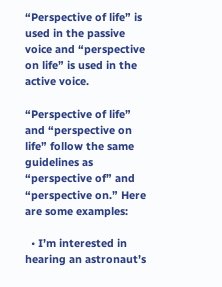“Perspective of life” is used in the passive voice and “perspective on life” is used in the active voice.

“Perspective of life” and “perspective on life” follow the same guidelines as “perspective of” and “perspective on.” Here are some examples:

  • I’m interested in hearing an astronaut’s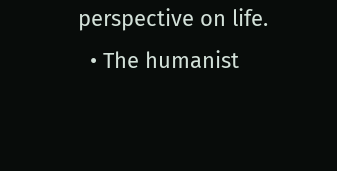perspective on life.
  • The humanist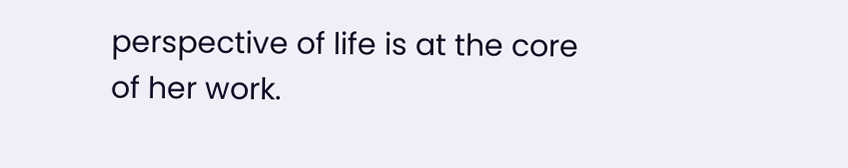perspective of life is at the core of her work.